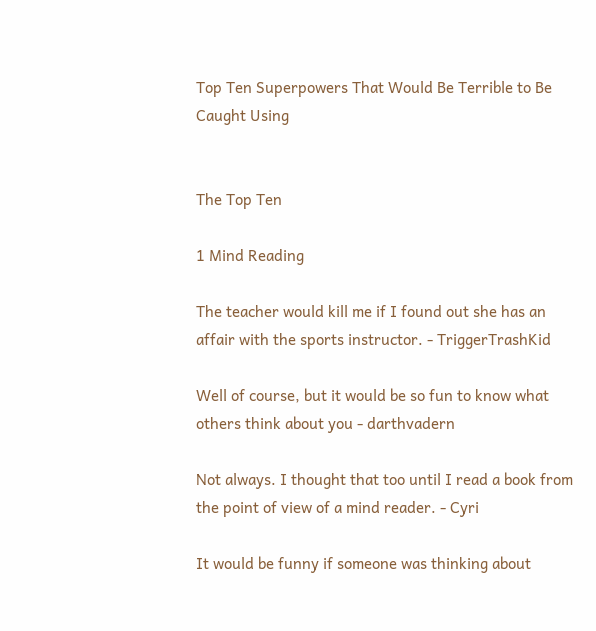Top Ten Superpowers That Would Be Terrible to Be Caught Using


The Top Ten

1 Mind Reading

The teacher would kill me if I found out she has an affair with the sports instructor. - TriggerTrashKid

Well of course, but it would be so fun to know what others think about you - darthvadern

Not always. I thought that too until I read a book from the point of view of a mind reader. - Cyri

It would be funny if someone was thinking about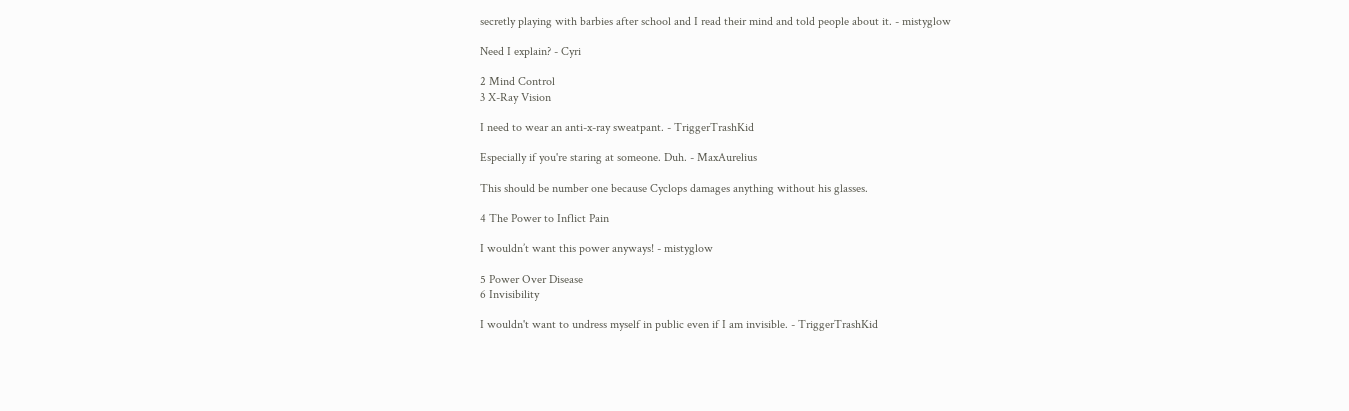secretly playing with barbies after school and I read their mind and told people about it. - mistyglow

Need I explain? - Cyri

2 Mind Control
3 X-Ray Vision

I need to wear an anti-x-ray sweatpant. - TriggerTrashKid

Especially if you're staring at someone. Duh. - MaxAurelius

This should be number one because Cyclops damages anything without his glasses.

4 The Power to Inflict Pain

I wouldn’t want this power anyways! - mistyglow

5 Power Over Disease
6 Invisibility

I wouldn't want to undress myself in public even if I am invisible. - TriggerTrashKid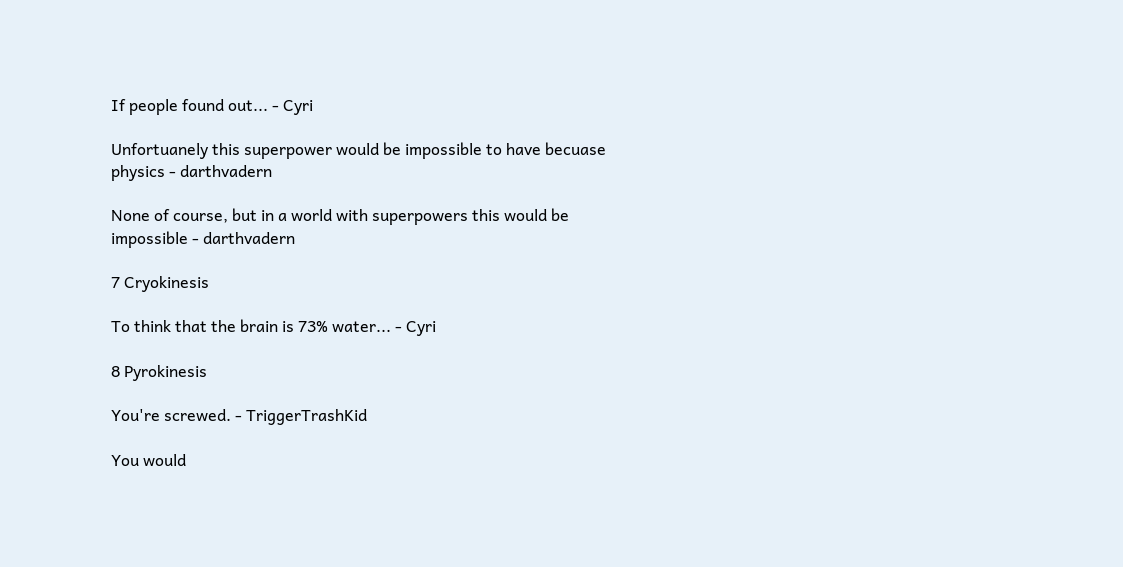If people found out... - Cyri

Unfortuanely this superpower would be impossible to have becuase physics - darthvadern

None of course, but in a world with superpowers this would be impossible - darthvadern

7 Cryokinesis

To think that the brain is 73% water... - Cyri

8 Pyrokinesis

You're screwed. - TriggerTrashKid

You would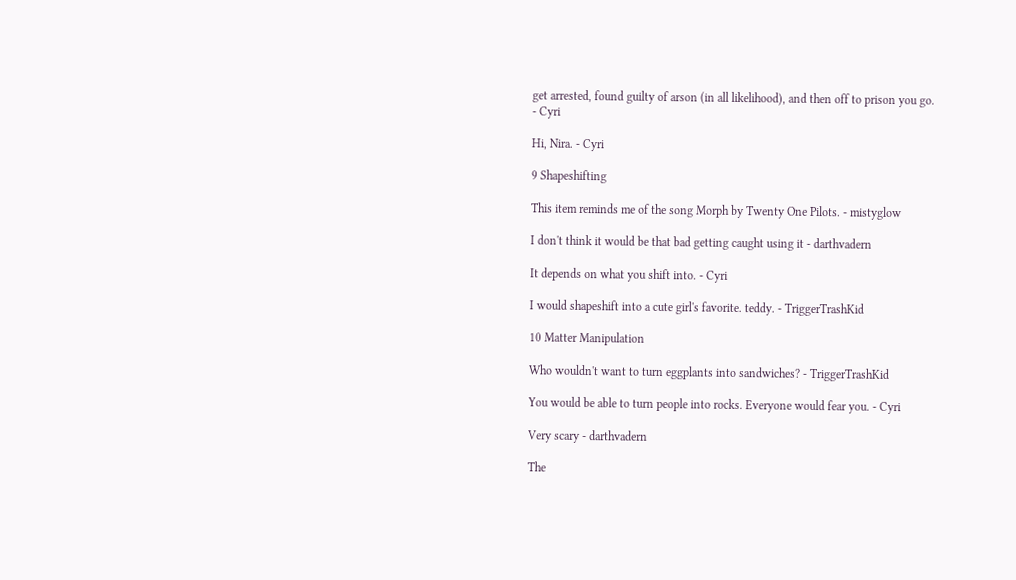get arrested, found guilty of arson (in all likelihood), and then off to prison you go. - Cyri

Hi, Nira. - Cyri

9 Shapeshifting

This item reminds me of the song Morph by Twenty One Pilots. - mistyglow

I don't think it would be that bad getting caught using it - darthvadern

It depends on what you shift into. - Cyri

I would shapeshift into a cute girl's favorite. teddy. - TriggerTrashKid

10 Matter Manipulation

Who wouldn't want to turn eggplants into sandwiches? - TriggerTrashKid

You would be able to turn people into rocks. Everyone would fear you. - Cyri

Very scary - darthvadern

The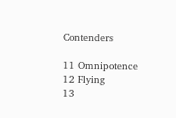Contenders

11 Omnipotence
12 Flying
13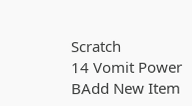Scratch
14 Vomit Power
BAdd New Item